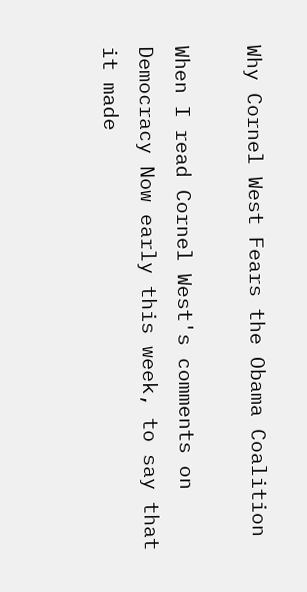Why Cornel West Fears the Obama Coalition

When I read Cornel West's comments on Democracy Now early this week, to say that it made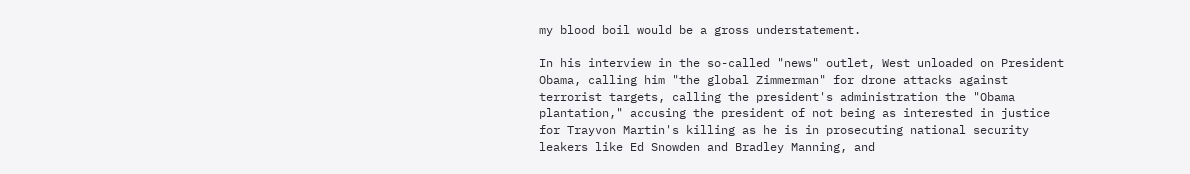my blood boil would be a gross understatement.

In his interview in the so-called "news" outlet, West unloaded on President Obama, calling him "the global Zimmerman" for drone attacks against terrorist targets, calling the president's administration the "Obama plantation," accusing the president of not being as interested in justice for Trayvon Martin's killing as he is in prosecuting national security leakers like Ed Snowden and Bradley Manning, and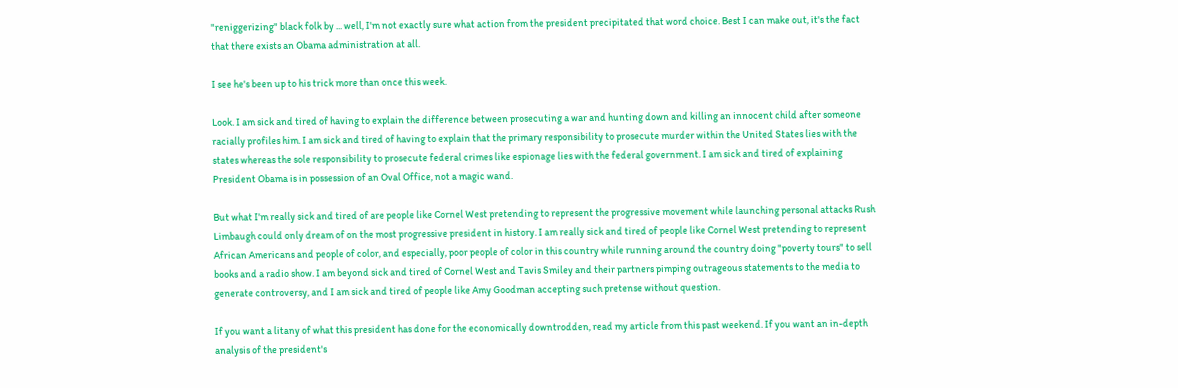"reniggerizing" black folk by ... well, I'm not exactly sure what action from the president precipitated that word choice. Best I can make out, it's the fact that there exists an Obama administration at all.

I see he's been up to his trick more than once this week.

Look. I am sick and tired of having to explain the difference between prosecuting a war and hunting down and killing an innocent child after someone racially profiles him. I am sick and tired of having to explain that the primary responsibility to prosecute murder within the United States lies with the states whereas the sole responsibility to prosecute federal crimes like espionage lies with the federal government. I am sick and tired of explaining President Obama is in possession of an Oval Office, not a magic wand.

But what I'm really sick and tired of are people like Cornel West pretending to represent the progressive movement while launching personal attacks Rush Limbaugh could only dream of on the most progressive president in history. I am really sick and tired of people like Cornel West pretending to represent African Americans and people of color, and especially, poor people of color in this country while running around the country doing "poverty tours" to sell books and a radio show. I am beyond sick and tired of Cornel West and Tavis Smiley and their partners pimping outrageous statements to the media to generate controversy, and I am sick and tired of people like Amy Goodman accepting such pretense without question.

If you want a litany of what this president has done for the economically downtrodden, read my article from this past weekend. If you want an in-depth analysis of the president's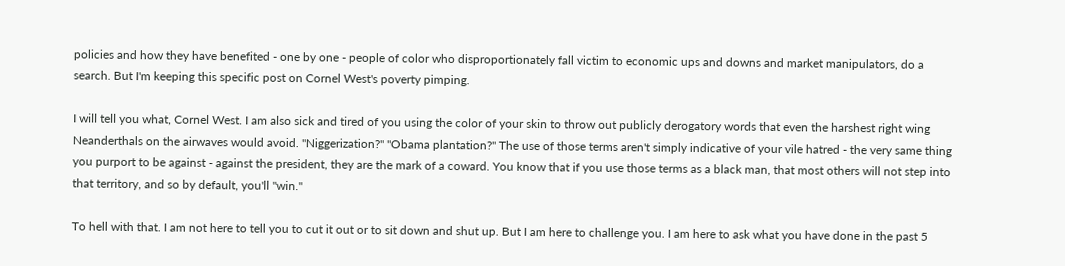policies and how they have benefited - one by one - people of color who disproportionately fall victim to economic ups and downs and market manipulators, do a search. But I'm keeping this specific post on Cornel West's poverty pimping.

I will tell you what, Cornel West. I am also sick and tired of you using the color of your skin to throw out publicly derogatory words that even the harshest right wing Neanderthals on the airwaves would avoid. "Niggerization?" "Obama plantation?" The use of those terms aren't simply indicative of your vile hatred - the very same thing you purport to be against - against the president, they are the mark of a coward. You know that if you use those terms as a black man, that most others will not step into that territory, and so by default, you'll "win."

To hell with that. I am not here to tell you to cut it out or to sit down and shut up. But I am here to challenge you. I am here to ask what you have done in the past 5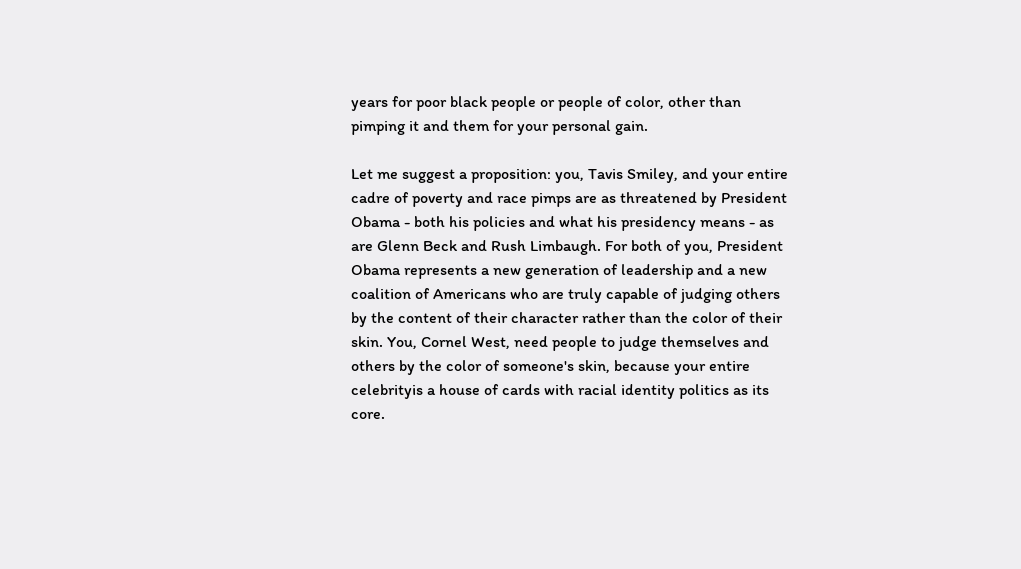years for poor black people or people of color, other than pimping it and them for your personal gain.

Let me suggest a proposition: you, Tavis Smiley, and your entire cadre of poverty and race pimps are as threatened by President Obama - both his policies and what his presidency means - as are Glenn Beck and Rush Limbaugh. For both of you, President Obama represents a new generation of leadership and a new coalition of Americans who are truly capable of judging others by the content of their character rather than the color of their skin. You, Cornel West, need people to judge themselves and others by the color of someone's skin, because your entire celebrityis a house of cards with racial identity politics as its core.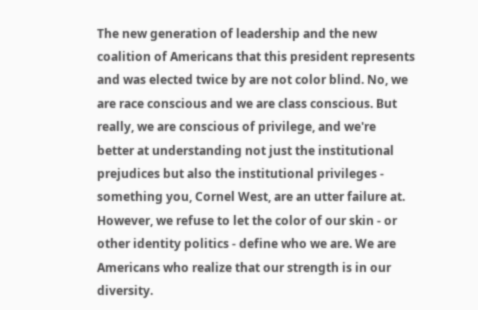The new generation of leadership and the new coalition of Americans that this president represents and was elected twice by are not color blind. No, we are race conscious and we are class conscious. But really, we are conscious of privilege, and we're better at understanding not just the institutional prejudices but also the institutional privileges - something you, Cornel West, are an utter failure at. However, we refuse to let the color of our skin - or other identity politics - define who we are. We are Americans who realize that our strength is in our diversity.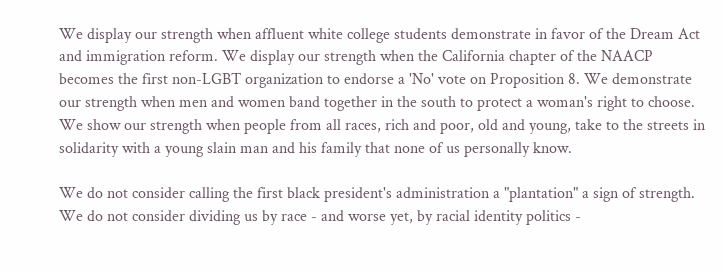We display our strength when affluent white college students demonstrate in favor of the Dream Act and immigration reform. We display our strength when the California chapter of the NAACP becomes the first non-LGBT organization to endorse a 'No' vote on Proposition 8. We demonstrate our strength when men and women band together in the south to protect a woman's right to choose. We show our strength when people from all races, rich and poor, old and young, take to the streets in solidarity with a young slain man and his family that none of us personally know.

We do not consider calling the first black president's administration a "plantation" a sign of strength. We do not consider dividing us by race - and worse yet, by racial identity politics -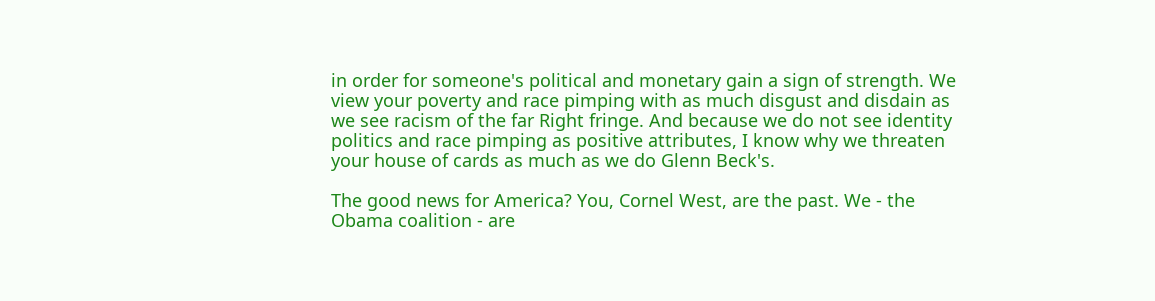in order for someone's political and monetary gain a sign of strength. We view your poverty and race pimping with as much disgust and disdain as we see racism of the far Right fringe. And because we do not see identity politics and race pimping as positive attributes, I know why we threaten your house of cards as much as we do Glenn Beck's.

The good news for America? You, Cornel West, are the past. We - the Obama coalition - are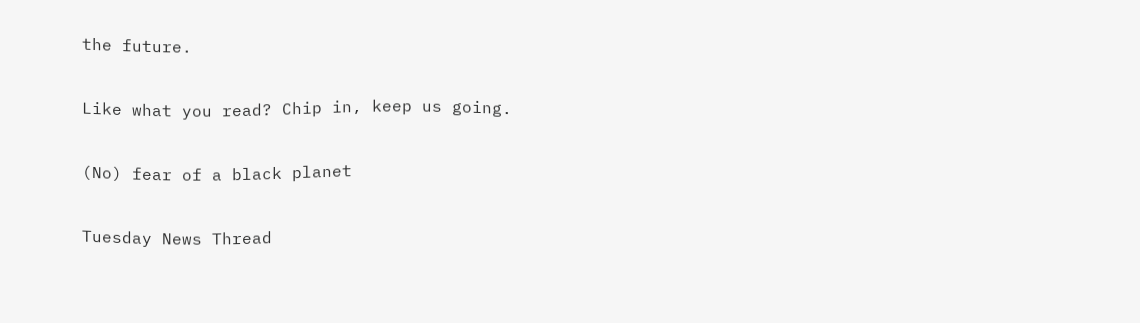the future.

Like what you read? Chip in, keep us going.

(No) fear of a black planet

Tuesday News Thread